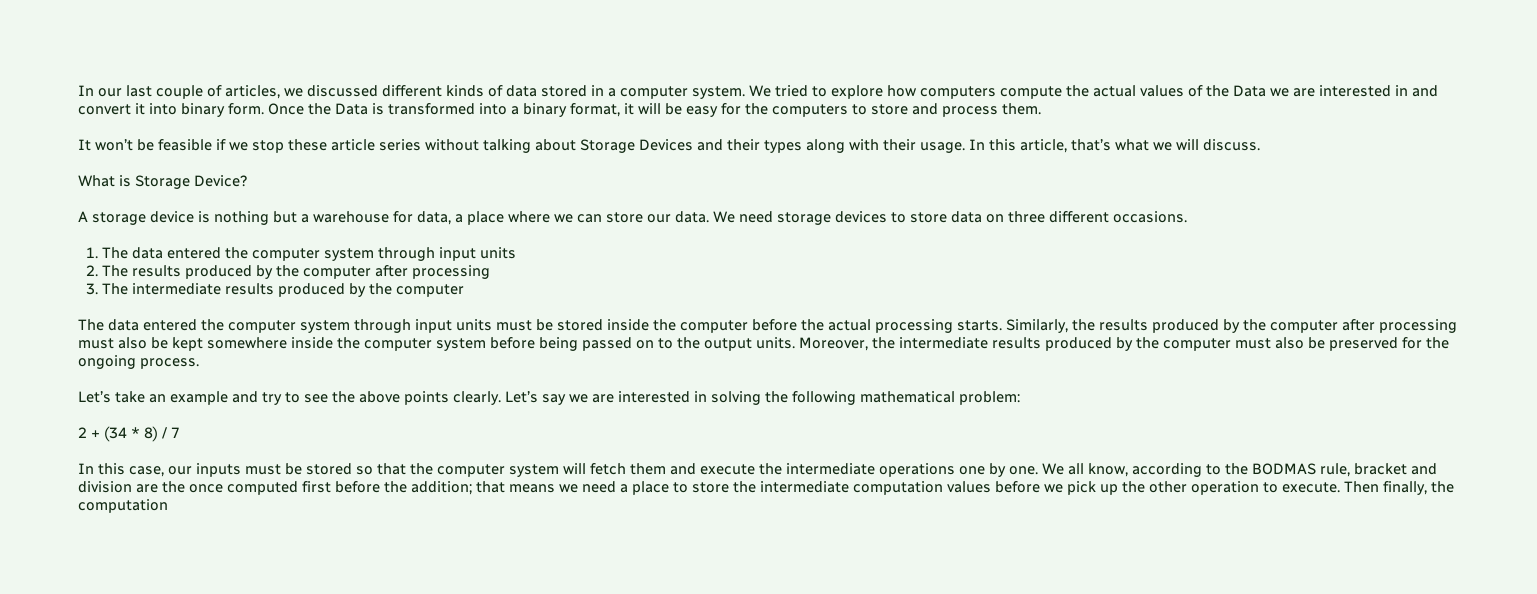In our last couple of articles, we discussed different kinds of data stored in a computer system. We tried to explore how computers compute the actual values of the Data we are interested in and convert it into binary form. Once the Data is transformed into a binary format, it will be easy for the computers to store and process them.

It won’t be feasible if we stop these article series without talking about Storage Devices and their types along with their usage. In this article, that’s what we will discuss.

What is Storage Device?

A storage device is nothing but a warehouse for data, a place where we can store our data. We need storage devices to store data on three different occasions.

  1. The data entered the computer system through input units
  2. The results produced by the computer after processing
  3. The intermediate results produced by the computer

The data entered the computer system through input units must be stored inside the computer before the actual processing starts. Similarly, the results produced by the computer after processing must also be kept somewhere inside the computer system before being passed on to the output units. Moreover, the intermediate results produced by the computer must also be preserved for the ongoing process.

Let’s take an example and try to see the above points clearly. Let’s say we are interested in solving the following mathematical problem:

2 + (34 * 8) / 7

In this case, our inputs must be stored so that the computer system will fetch them and execute the intermediate operations one by one. We all know, according to the BODMAS rule, bracket and division are the once computed first before the addition; that means we need a place to store the intermediate computation values before we pick up the other operation to execute. Then finally, the computation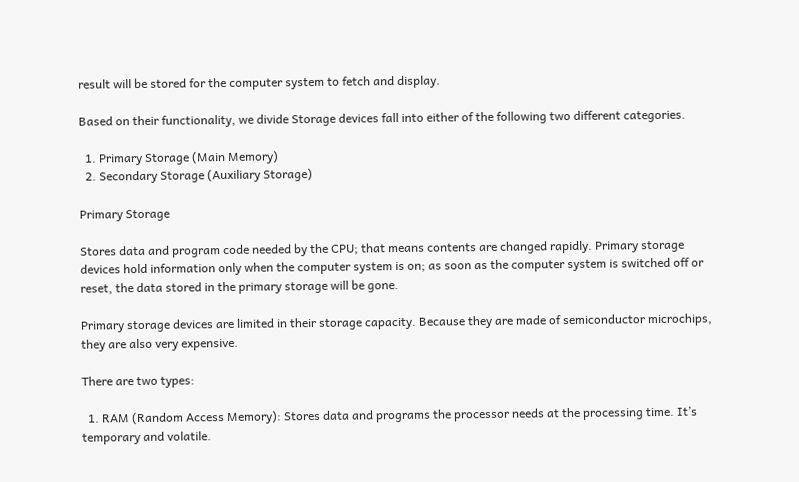result will be stored for the computer system to fetch and display.

Based on their functionality, we divide Storage devices fall into either of the following two different categories.

  1. Primary Storage (Main Memory)
  2. Secondary Storage (Auxiliary Storage)

Primary Storage

Stores data and program code needed by the CPU; that means contents are changed rapidly. Primary storage devices hold information only when the computer system is on; as soon as the computer system is switched off or reset, the data stored in the primary storage will be gone.

Primary storage devices are limited in their storage capacity. Because they are made of semiconductor microchips, they are also very expensive.

There are two types:

  1. RAM (Random Access Memory): Stores data and programs the processor needs at the processing time. It’s temporary and volatile.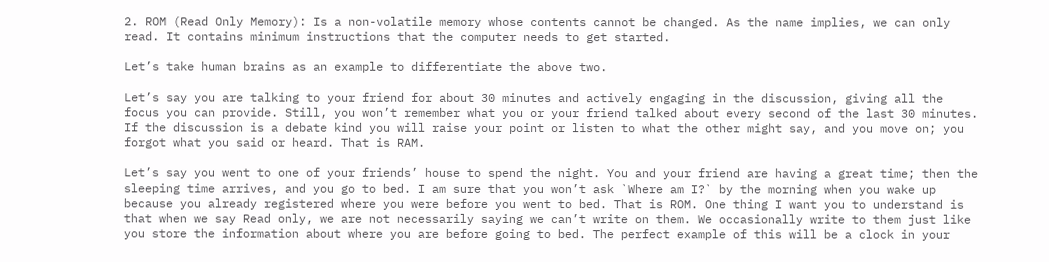2. ROM (Read Only Memory): Is a non-volatile memory whose contents cannot be changed. As the name implies, we can only read. It contains minimum instructions that the computer needs to get started.

Let’s take human brains as an example to differentiate the above two.

Let’s say you are talking to your friend for about 30 minutes and actively engaging in the discussion, giving all the focus you can provide. Still, you won’t remember what you or your friend talked about every second of the last 30 minutes. If the discussion is a debate kind you will raise your point or listen to what the other might say, and you move on; you forgot what you said or heard. That is RAM.

Let’s say you went to one of your friends’ house to spend the night. You and your friend are having a great time; then the sleeping time arrives, and you go to bed. I am sure that you won’t ask `Where am I?` by the morning when you wake up because you already registered where you were before you went to bed. That is ROM. One thing I want you to understand is that when we say Read only, we are not necessarily saying we can’t write on them. We occasionally write to them just like you store the information about where you are before going to bed. The perfect example of this will be a clock in your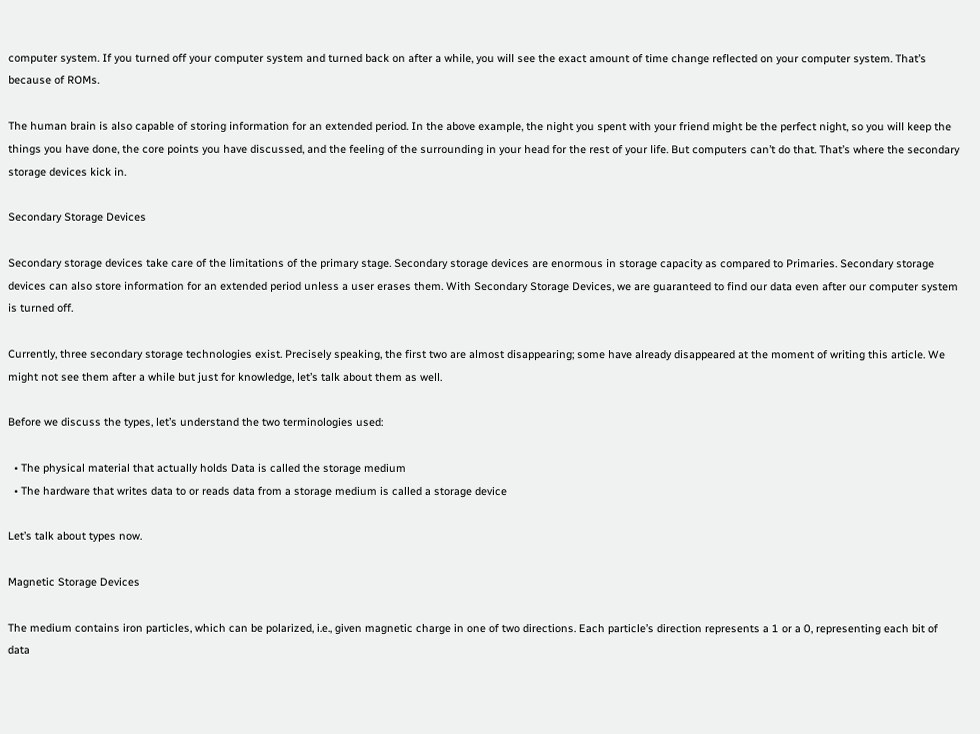computer system. If you turned off your computer system and turned back on after a while, you will see the exact amount of time change reflected on your computer system. That’s because of ROMs.

The human brain is also capable of storing information for an extended period. In the above example, the night you spent with your friend might be the perfect night, so you will keep the things you have done, the core points you have discussed, and the feeling of the surrounding in your head for the rest of your life. But computers can’t do that. That’s where the secondary storage devices kick in.

Secondary Storage Devices

Secondary storage devices take care of the limitations of the primary stage. Secondary storage devices are enormous in storage capacity as compared to Primaries. Secondary storage devices can also store information for an extended period unless a user erases them. With Secondary Storage Devices, we are guaranteed to find our data even after our computer system is turned off.

Currently, three secondary storage technologies exist. Precisely speaking, the first two are almost disappearing; some have already disappeared at the moment of writing this article. We might not see them after a while but just for knowledge, let’s talk about them as well.

Before we discuss the types, let’s understand the two terminologies used:

  • The physical material that actually holds Data is called the storage medium
  • The hardware that writes data to or reads data from a storage medium is called a storage device

Let’s talk about types now.

Magnetic Storage Devices

The medium contains iron particles, which can be polarized, i.e., given magnetic charge in one of two directions. Each particle’s direction represents a 1 or a 0, representing each bit of data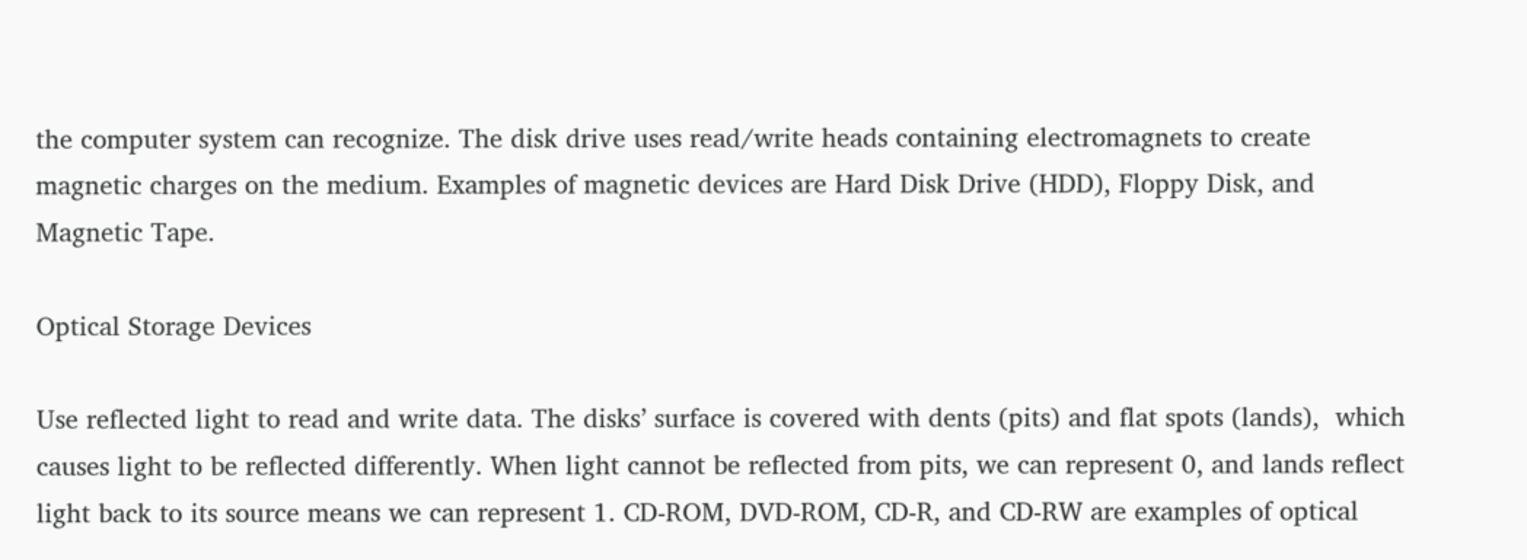the computer system can recognize. The disk drive uses read/write heads containing electromagnets to create magnetic charges on the medium. Examples of magnetic devices are Hard Disk Drive (HDD), Floppy Disk, and Magnetic Tape.

Optical Storage Devices

Use reflected light to read and write data. The disks’ surface is covered with dents (pits) and flat spots (lands),  which causes light to be reflected differently. When light cannot be reflected from pits, we can represent 0, and lands reflect light back to its source means we can represent 1. CD-ROM, DVD-ROM, CD-R, and CD-RW are examples of optical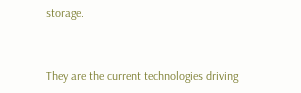storage.


They are the current technologies driving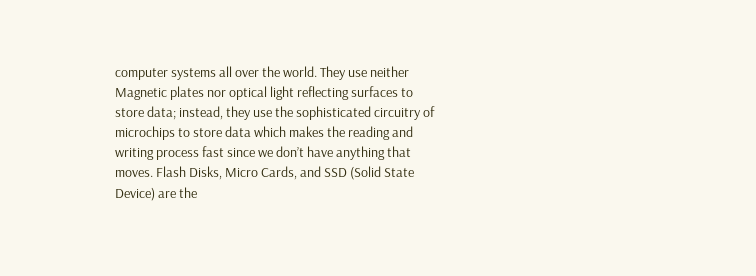computer systems all over the world. They use neither Magnetic plates nor optical light reflecting surfaces to store data; instead, they use the sophisticated circuitry of microchips to store data which makes the reading and writing process fast since we don’t have anything that moves. Flash Disks, Micro Cards, and SSD (Solid State Device) are the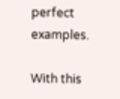perfect examples.

With this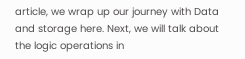article, we wrap up our journey with Data and storage here. Next, we will talk about the logic operations in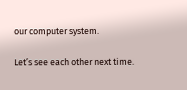our computer system.

Let’s see each other next time.